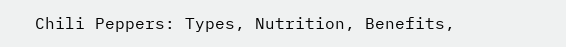Chili Peppers: Types, Nutrition, Benefits,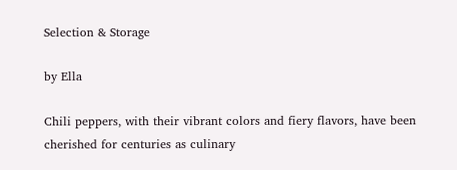Selection & Storage

by Ella

Chili peppers, with their vibrant colors and fiery flavors, have been cherished for centuries as culinary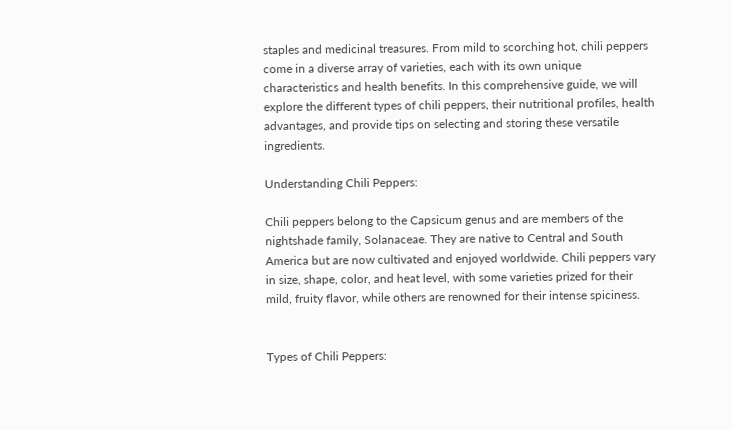staples and medicinal treasures. From mild to scorching hot, chili peppers come in a diverse array of varieties, each with its own unique characteristics and health benefits. In this comprehensive guide, we will explore the different types of chili peppers, their nutritional profiles, health advantages, and provide tips on selecting and storing these versatile ingredients.

Understanding Chili Peppers:

Chili peppers belong to the Capsicum genus and are members of the nightshade family, Solanaceae. They are native to Central and South America but are now cultivated and enjoyed worldwide. Chili peppers vary in size, shape, color, and heat level, with some varieties prized for their mild, fruity flavor, while others are renowned for their intense spiciness.


Types of Chili Peppers: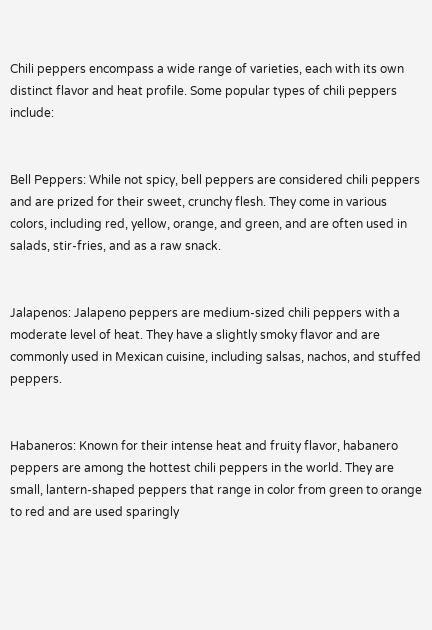Chili peppers encompass a wide range of varieties, each with its own distinct flavor and heat profile. Some popular types of chili peppers include:


Bell Peppers: While not spicy, bell peppers are considered chili peppers and are prized for their sweet, crunchy flesh. They come in various colors, including red, yellow, orange, and green, and are often used in salads, stir-fries, and as a raw snack.


Jalapenos: Jalapeno peppers are medium-sized chili peppers with a moderate level of heat. They have a slightly smoky flavor and are commonly used in Mexican cuisine, including salsas, nachos, and stuffed peppers.


Habaneros: Known for their intense heat and fruity flavor, habanero peppers are among the hottest chili peppers in the world. They are small, lantern-shaped peppers that range in color from green to orange to red and are used sparingly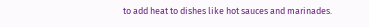to add heat to dishes like hot sauces and marinades.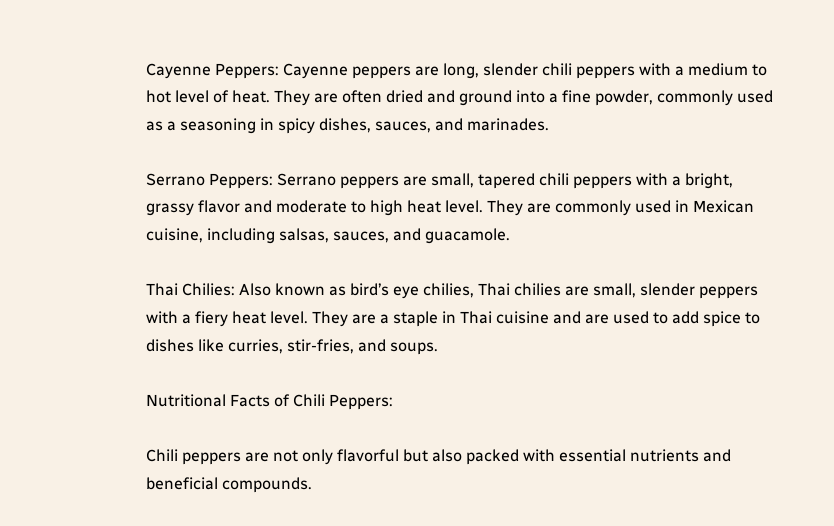Cayenne Peppers: Cayenne peppers are long, slender chili peppers with a medium to hot level of heat. They are often dried and ground into a fine powder, commonly used as a seasoning in spicy dishes, sauces, and marinades.

Serrano Peppers: Serrano peppers are small, tapered chili peppers with a bright, grassy flavor and moderate to high heat level. They are commonly used in Mexican cuisine, including salsas, sauces, and guacamole.

Thai Chilies: Also known as bird’s eye chilies, Thai chilies are small, slender peppers with a fiery heat level. They are a staple in Thai cuisine and are used to add spice to dishes like curries, stir-fries, and soups.

Nutritional Facts of Chili Peppers:

Chili peppers are not only flavorful but also packed with essential nutrients and beneficial compounds.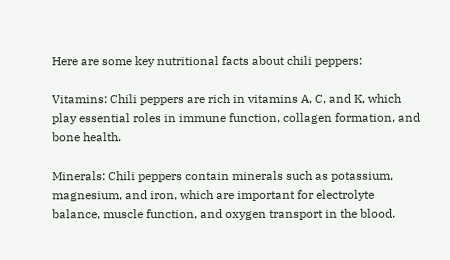Here are some key nutritional facts about chili peppers:

Vitamins: Chili peppers are rich in vitamins A, C, and K, which play essential roles in immune function, collagen formation, and bone health.

Minerals: Chili peppers contain minerals such as potassium, magnesium, and iron, which are important for electrolyte balance, muscle function, and oxygen transport in the blood.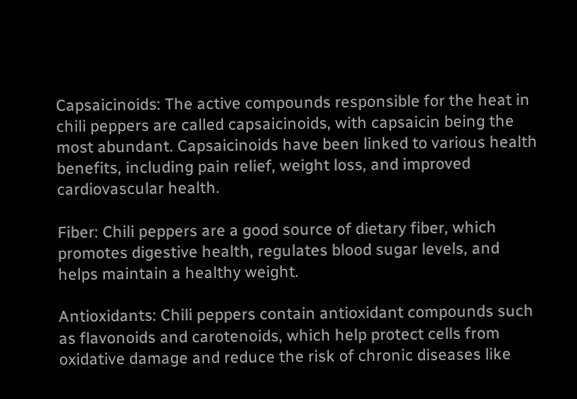Capsaicinoids: The active compounds responsible for the heat in chili peppers are called capsaicinoids, with capsaicin being the most abundant. Capsaicinoids have been linked to various health benefits, including pain relief, weight loss, and improved cardiovascular health.

Fiber: Chili peppers are a good source of dietary fiber, which promotes digestive health, regulates blood sugar levels, and helps maintain a healthy weight.

Antioxidants: Chili peppers contain antioxidant compounds such as flavonoids and carotenoids, which help protect cells from oxidative damage and reduce the risk of chronic diseases like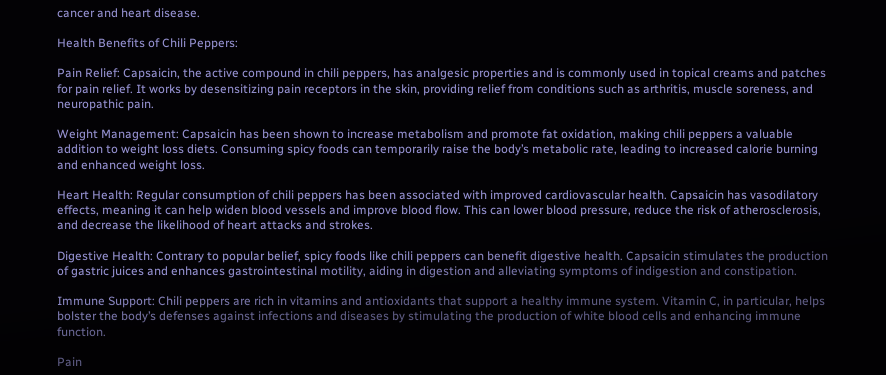cancer and heart disease.

Health Benefits of Chili Peppers:

Pain Relief: Capsaicin, the active compound in chili peppers, has analgesic properties and is commonly used in topical creams and patches for pain relief. It works by desensitizing pain receptors in the skin, providing relief from conditions such as arthritis, muscle soreness, and neuropathic pain.

Weight Management: Capsaicin has been shown to increase metabolism and promote fat oxidation, making chili peppers a valuable addition to weight loss diets. Consuming spicy foods can temporarily raise the body’s metabolic rate, leading to increased calorie burning and enhanced weight loss.

Heart Health: Regular consumption of chili peppers has been associated with improved cardiovascular health. Capsaicin has vasodilatory effects, meaning it can help widen blood vessels and improve blood flow. This can lower blood pressure, reduce the risk of atherosclerosis, and decrease the likelihood of heart attacks and strokes.

Digestive Health: Contrary to popular belief, spicy foods like chili peppers can benefit digestive health. Capsaicin stimulates the production of gastric juices and enhances gastrointestinal motility, aiding in digestion and alleviating symptoms of indigestion and constipation.

Immune Support: Chili peppers are rich in vitamins and antioxidants that support a healthy immune system. Vitamin C, in particular, helps bolster the body’s defenses against infections and diseases by stimulating the production of white blood cells and enhancing immune function.

Pain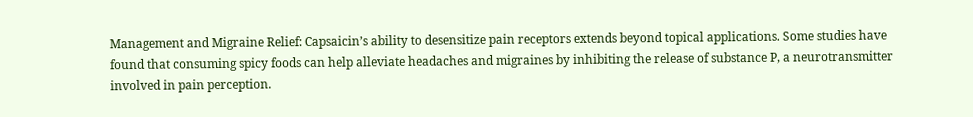Management and Migraine Relief: Capsaicin’s ability to desensitize pain receptors extends beyond topical applications. Some studies have found that consuming spicy foods can help alleviate headaches and migraines by inhibiting the release of substance P, a neurotransmitter involved in pain perception.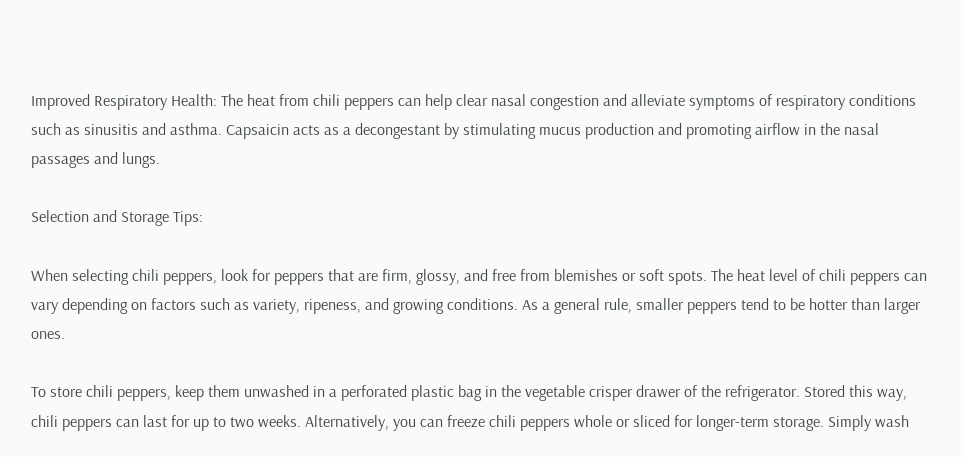Improved Respiratory Health: The heat from chili peppers can help clear nasal congestion and alleviate symptoms of respiratory conditions such as sinusitis and asthma. Capsaicin acts as a decongestant by stimulating mucus production and promoting airflow in the nasal passages and lungs.

Selection and Storage Tips:

When selecting chili peppers, look for peppers that are firm, glossy, and free from blemishes or soft spots. The heat level of chili peppers can vary depending on factors such as variety, ripeness, and growing conditions. As a general rule, smaller peppers tend to be hotter than larger ones.

To store chili peppers, keep them unwashed in a perforated plastic bag in the vegetable crisper drawer of the refrigerator. Stored this way, chili peppers can last for up to two weeks. Alternatively, you can freeze chili peppers whole or sliced for longer-term storage. Simply wash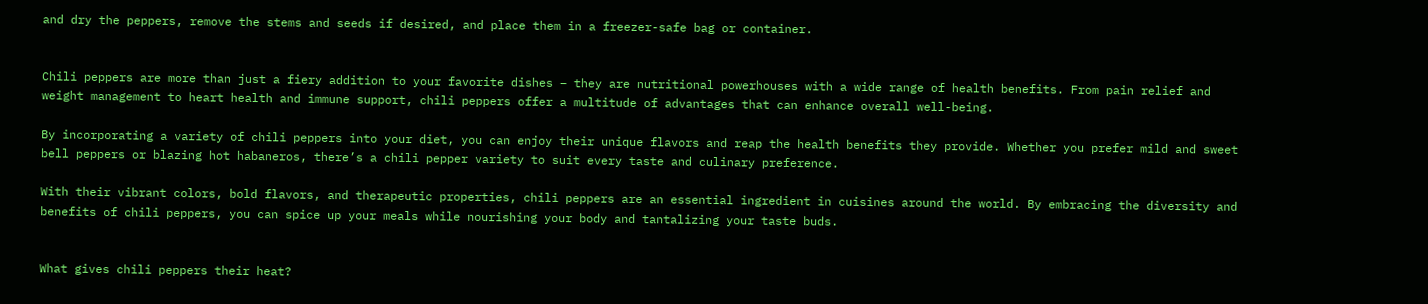and dry the peppers, remove the stems and seeds if desired, and place them in a freezer-safe bag or container.


Chili peppers are more than just a fiery addition to your favorite dishes – they are nutritional powerhouses with a wide range of health benefits. From pain relief and weight management to heart health and immune support, chili peppers offer a multitude of advantages that can enhance overall well-being.

By incorporating a variety of chili peppers into your diet, you can enjoy their unique flavors and reap the health benefits they provide. Whether you prefer mild and sweet bell peppers or blazing hot habaneros, there’s a chili pepper variety to suit every taste and culinary preference.

With their vibrant colors, bold flavors, and therapeutic properties, chili peppers are an essential ingredient in cuisines around the world. By embracing the diversity and benefits of chili peppers, you can spice up your meals while nourishing your body and tantalizing your taste buds.


What gives chili peppers their heat?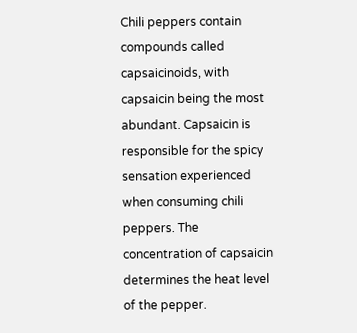Chili peppers contain compounds called capsaicinoids, with capsaicin being the most abundant. Capsaicin is responsible for the spicy sensation experienced when consuming chili peppers. The concentration of capsaicin determines the heat level of the pepper.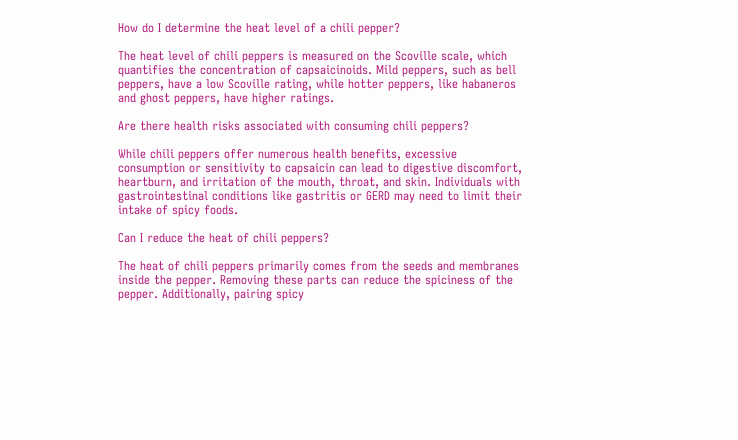How do I determine the heat level of a chili pepper?

The heat level of chili peppers is measured on the Scoville scale, which quantifies the concentration of capsaicinoids. Mild peppers, such as bell peppers, have a low Scoville rating, while hotter peppers, like habaneros and ghost peppers, have higher ratings.

Are there health risks associated with consuming chili peppers?

While chili peppers offer numerous health benefits, excessive consumption or sensitivity to capsaicin can lead to digestive discomfort, heartburn, and irritation of the mouth, throat, and skin. Individuals with gastrointestinal conditions like gastritis or GERD may need to limit their intake of spicy foods.

Can I reduce the heat of chili peppers?

The heat of chili peppers primarily comes from the seeds and membranes inside the pepper. Removing these parts can reduce the spiciness of the pepper. Additionally, pairing spicy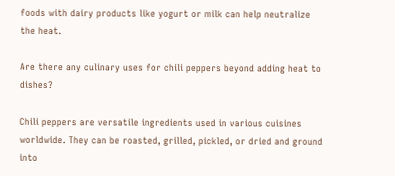foods with dairy products like yogurt or milk can help neutralize the heat.

Are there any culinary uses for chili peppers beyond adding heat to dishes?

Chili peppers are versatile ingredients used in various cuisines worldwide. They can be roasted, grilled, pickled, or dried and ground into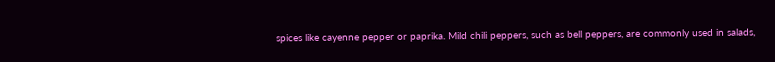spices like cayenne pepper or paprika. Mild chili peppers, such as bell peppers, are commonly used in salads,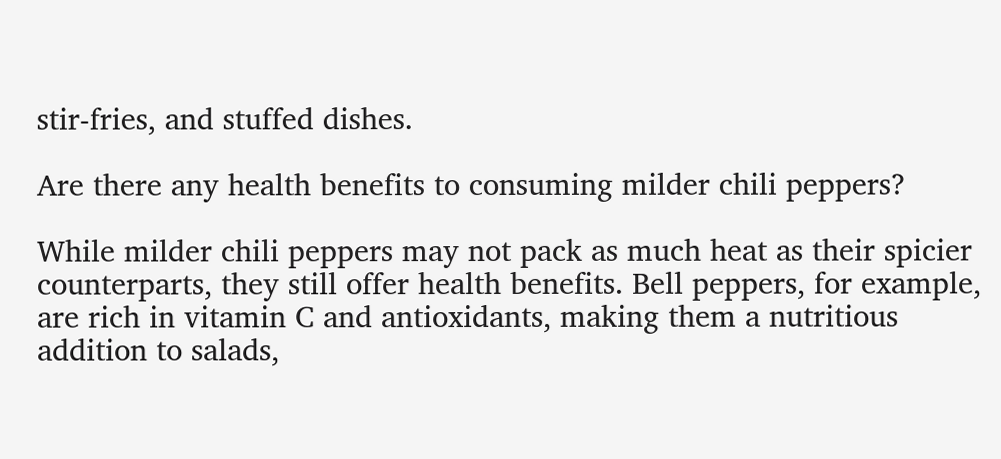stir-fries, and stuffed dishes.

Are there any health benefits to consuming milder chili peppers?

While milder chili peppers may not pack as much heat as their spicier counterparts, they still offer health benefits. Bell peppers, for example, are rich in vitamin C and antioxidants, making them a nutritious addition to salads,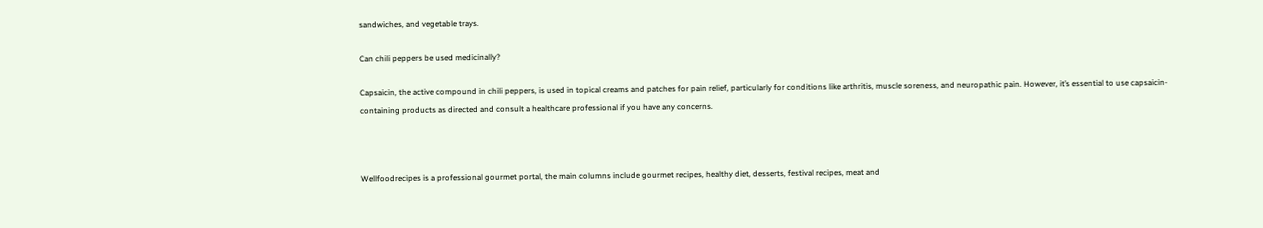sandwiches, and vegetable trays.

Can chili peppers be used medicinally?

Capsaicin, the active compound in chili peppers, is used in topical creams and patches for pain relief, particularly for conditions like arthritis, muscle soreness, and neuropathic pain. However, it’s essential to use capsaicin-containing products as directed and consult a healthcare professional if you have any concerns.



Wellfoodrecipes is a professional gourmet portal, the main columns include gourmet recipes, healthy diet, desserts, festival recipes, meat and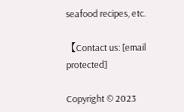seafood recipes, etc.

【Contact us: [email protected]

Copyright © 2023